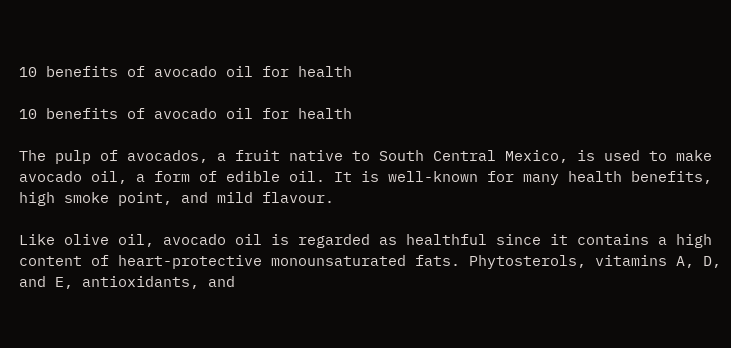10 benefits of avocado oil for health

10 benefits of avocado oil for health

The pulp of avocados, a fruit native to South Central Mexico, is used to make avocado oil, a form of edible oil. It is well-known for many health benefits, high smoke point, and mild flavour.

Like olive oil, avocado oil is regarded as healthful since it contains a high content of heart-protective monounsaturated fats. Phytosterols, vitamins A, D, and E, antioxidants, and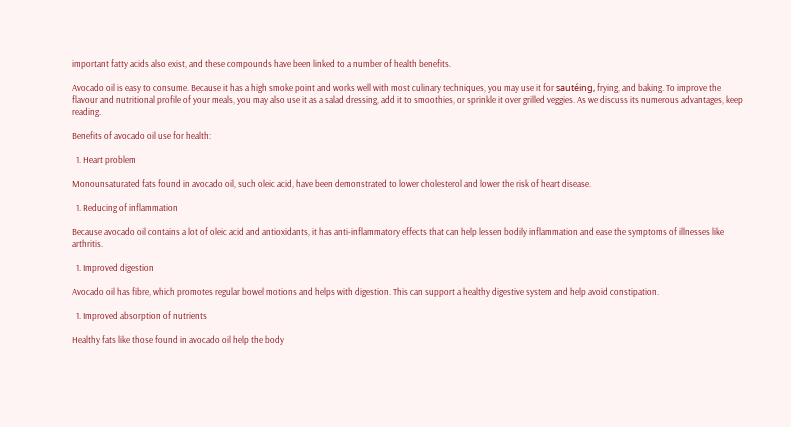important fatty acids also exist, and these compounds have been linked to a number of health benefits.

Avocado oil is easy to consume. Because it has a high smoke point and works well with most culinary techniques, you may use it for sautéing, frying, and baking. To improve the flavour and nutritional profile of your meals, you may also use it as a salad dressing, add it to smoothies, or sprinkle it over grilled veggies. As we discuss its numerous advantages, keep reading.

Benefits of avocado oil use for health:

  1. Heart problem

Monounsaturated fats found in avocado oil, such oleic acid, have been demonstrated to lower cholesterol and lower the risk of heart disease.

  1. Reducing of inflammation

Because avocado oil contains a lot of oleic acid and antioxidants, it has anti-inflammatory effects that can help lessen bodily inflammation and ease the symptoms of illnesses like arthritis.

  1. Improved digestion

Avocado oil has fibre, which promotes regular bowel motions and helps with digestion. This can support a healthy digestive system and help avoid constipation.

  1. Improved absorption of nutrients

Healthy fats like those found in avocado oil help the body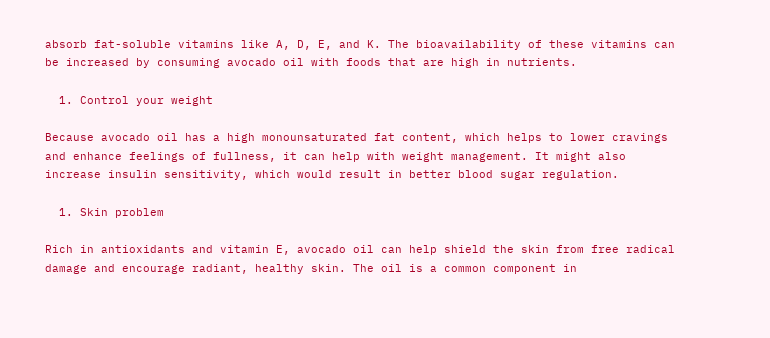absorb fat-soluble vitamins like A, D, E, and K. The bioavailability of these vitamins can be increased by consuming avocado oil with foods that are high in nutrients.

  1. Control your weight

Because avocado oil has a high monounsaturated fat content, which helps to lower cravings and enhance feelings of fullness, it can help with weight management. It might also increase insulin sensitivity, which would result in better blood sugar regulation.

  1. Skin problem

Rich in antioxidants and vitamin E, avocado oil can help shield the skin from free radical damage and encourage radiant, healthy skin. The oil is a common component in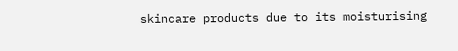skincare products due to its moisturising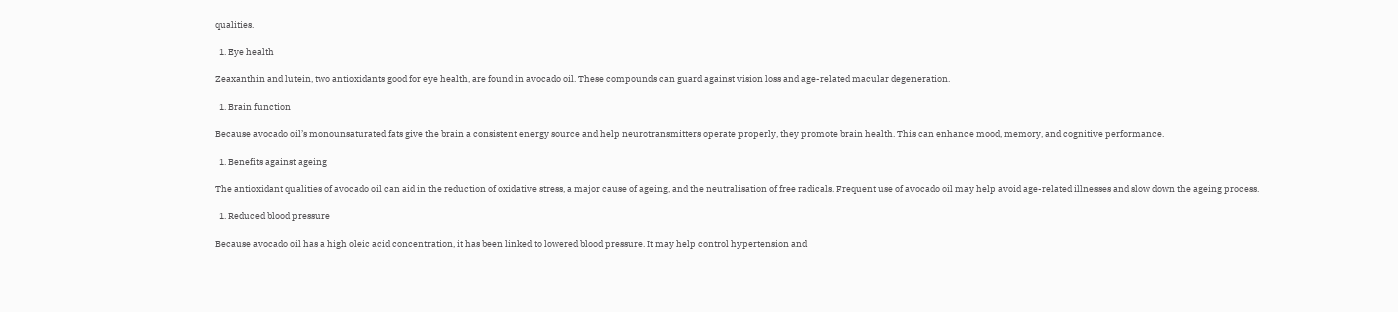qualities.

  1. Eye health

Zeaxanthin and lutein, two antioxidants good for eye health, are found in avocado oil. These compounds can guard against vision loss and age-related macular degeneration.

  1. Brain function

Because avocado oil’s monounsaturated fats give the brain a consistent energy source and help neurotransmitters operate properly, they promote brain health. This can enhance mood, memory, and cognitive performance.

  1. Benefits against ageing

The antioxidant qualities of avocado oil can aid in the reduction of oxidative stress, a major cause of ageing, and the neutralisation of free radicals. Frequent use of avocado oil may help avoid age-related illnesses and slow down the ageing process.

  1. Reduced blood pressure

Because avocado oil has a high oleic acid concentration, it has been linked to lowered blood pressure. It may help control hypertension and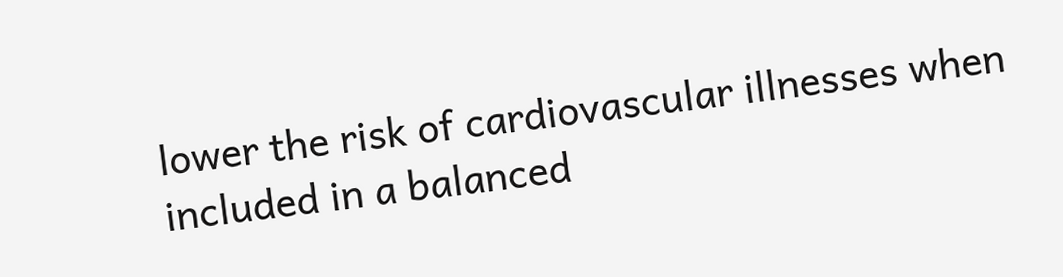lower the risk of cardiovascular illnesses when included in a balanced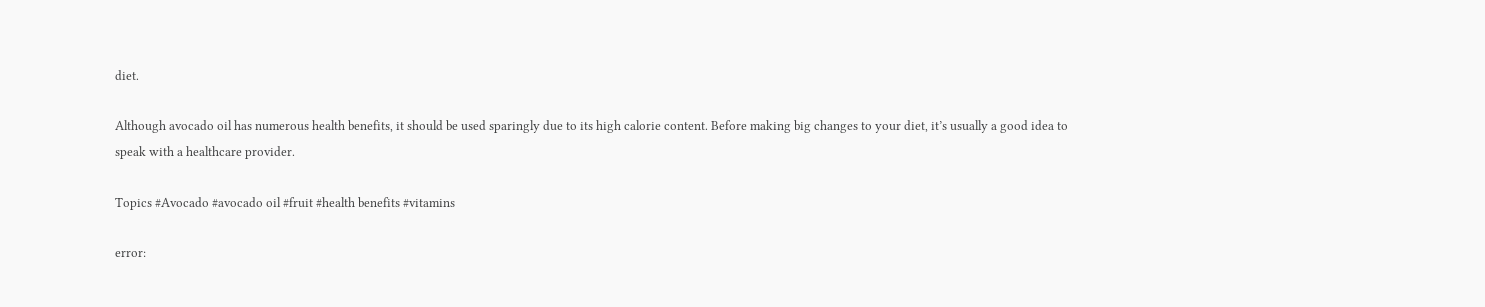diet.

Although avocado oil has numerous health benefits, it should be used sparingly due to its high calorie content. Before making big changes to your diet, it’s usually a good idea to speak with a healthcare provider.

Topics #Avocado #avocado oil #fruit #health benefits #vitamins

error: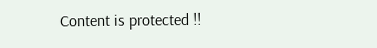Content is protected !!